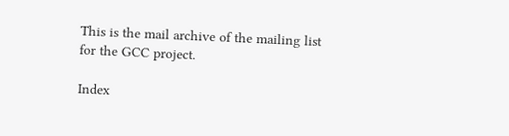This is the mail archive of the mailing list for the GCC project.

Index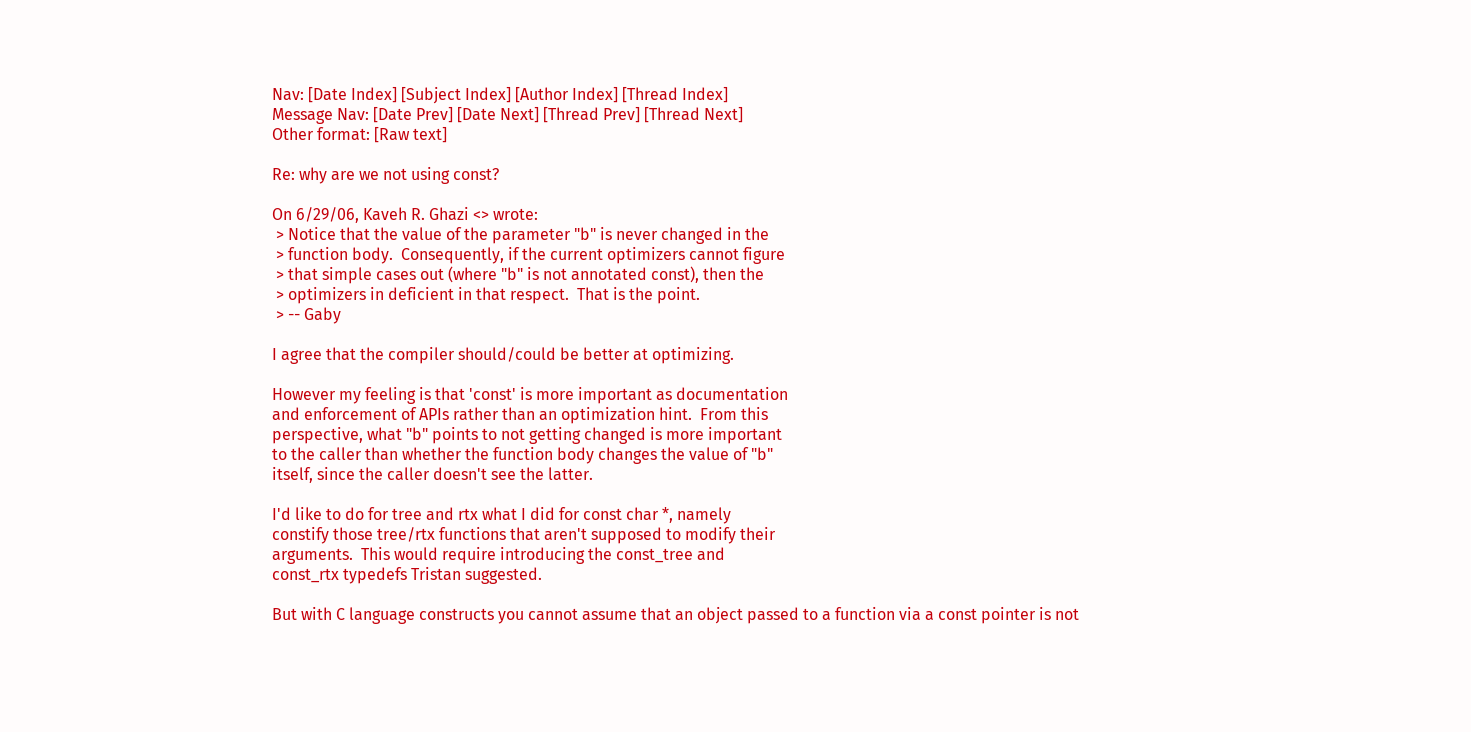Nav: [Date Index] [Subject Index] [Author Index] [Thread Index]
Message Nav: [Date Prev] [Date Next] [Thread Prev] [Thread Next]
Other format: [Raw text]

Re: why are we not using const?

On 6/29/06, Kaveh R. Ghazi <> wrote:
 > Notice that the value of the parameter "b" is never changed in the
 > function body.  Consequently, if the current optimizers cannot figure
 > that simple cases out (where "b" is not annotated const), then the
 > optimizers in deficient in that respect.  That is the point.
 > -- Gaby

I agree that the compiler should/could be better at optimizing.

However my feeling is that 'const' is more important as documentation
and enforcement of APIs rather than an optimization hint.  From this
perspective, what "b" points to not getting changed is more important
to the caller than whether the function body changes the value of "b"
itself, since the caller doesn't see the latter.

I'd like to do for tree and rtx what I did for const char *, namely
constify those tree/rtx functions that aren't supposed to modify their
arguments.  This would require introducing the const_tree and
const_rtx typedefs Tristan suggested.

But with C language constructs you cannot assume that an object passed to a function via a const pointer is not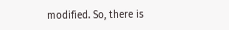modified. So, there is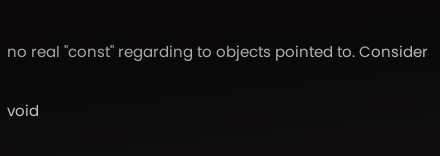no real "const" regarding to objects pointed to. Consider

void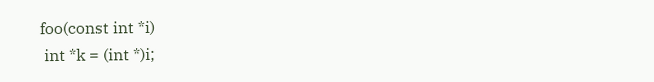foo(const int *i)
 int *k = (int *)i;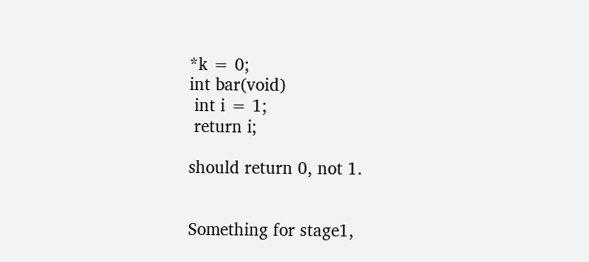*k = 0;
int bar(void)
 int i = 1;
 return i;

should return 0, not 1.


Something for stage1,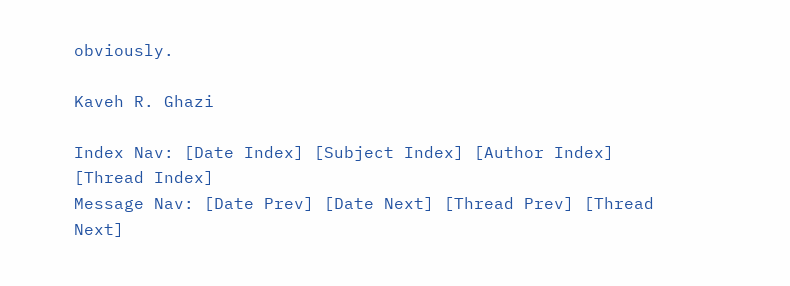obviously.

Kaveh R. Ghazi

Index Nav: [Date Index] [Subject Index] [Author Index] [Thread Index]
Message Nav: [Date Prev] [Date Next] [Thread Prev] [Thread Next]